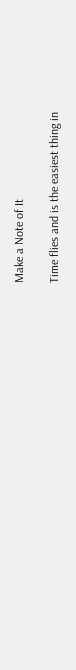Make a Note of It

Time flies and is the easiest thing in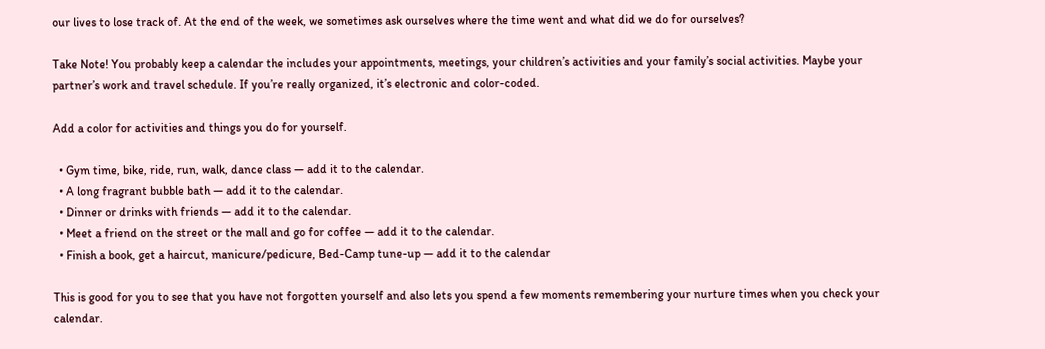our lives to lose track of. At the end of the week, we sometimes ask ourselves where the time went and what did we do for ourselves?

Take Note! You probably keep a calendar the includes your appointments, meetings, your children’s activities and your family’s social activities. Maybe your partner’s work and travel schedule. If you’re really organized, it’s electronic and color-coded.

Add a color for activities and things you do for yourself.

  • Gym time, bike, ride, run, walk, dance class — add it to the calendar.
  • A long fragrant bubble bath — add it to the calendar.
  • Dinner or drinks with friends — add it to the calendar.
  • Meet a friend on the street or the mall and go for coffee — add it to the calendar.
  • Finish a book, get a haircut, manicure/pedicure, Bed-Camp tune-up — add it to the calendar

This is good for you to see that you have not forgotten yourself and also lets you spend a few moments remembering your nurture times when you check your calendar.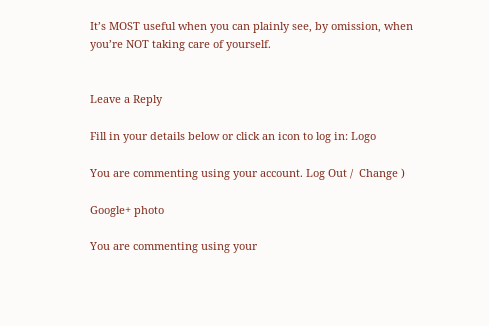It’s MOST useful when you can plainly see, by omission, when you’re NOT taking care of yourself.


Leave a Reply

Fill in your details below or click an icon to log in: Logo

You are commenting using your account. Log Out /  Change )

Google+ photo

You are commenting using your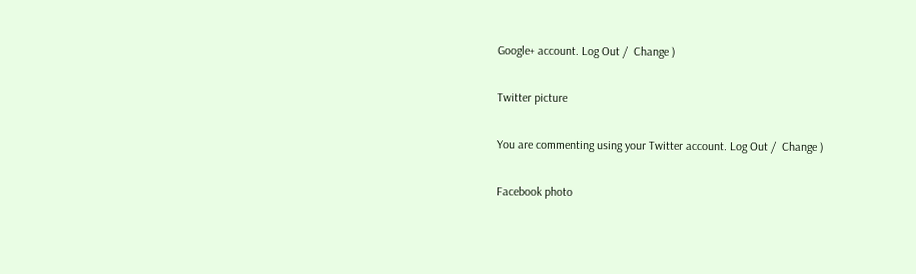Google+ account. Log Out /  Change )

Twitter picture

You are commenting using your Twitter account. Log Out /  Change )

Facebook photo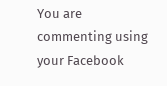You are commenting using your Facebook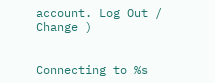account. Log Out /  Change )


Connecting to %s